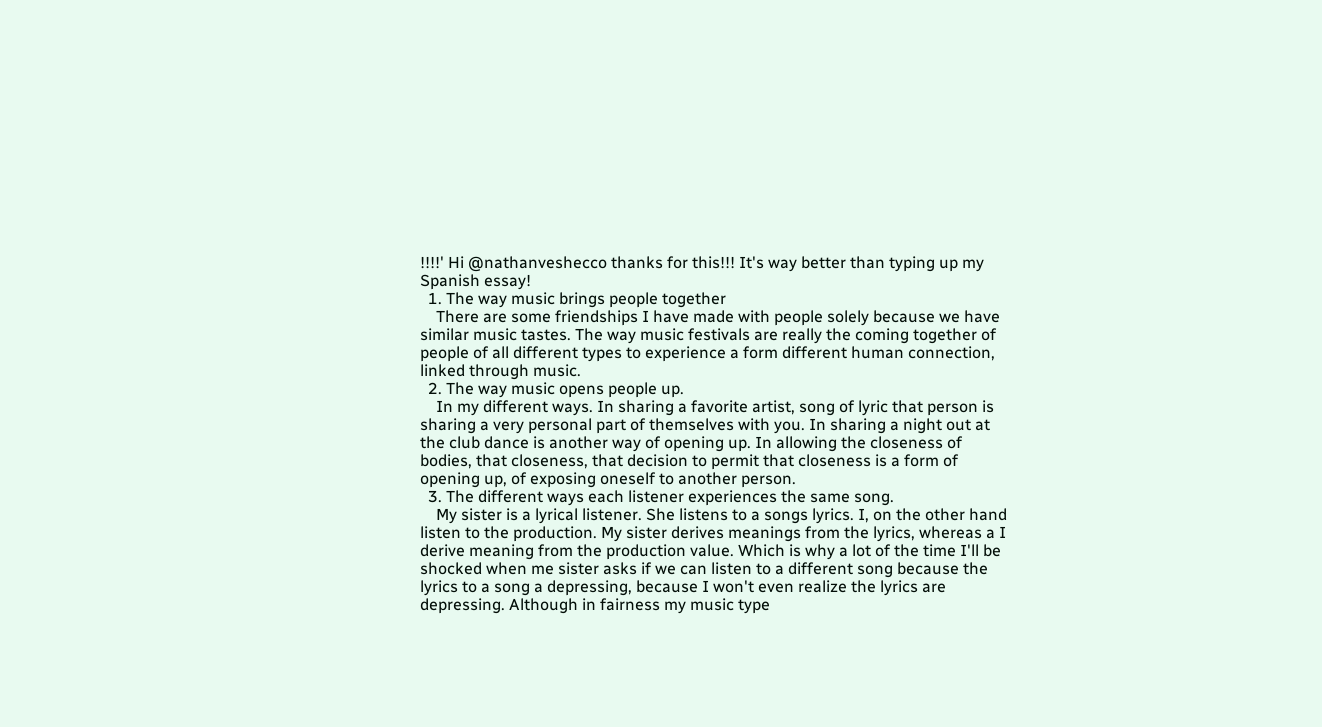!!!!' Hi @nathanveshecco thanks for this!!! It's way better than typing up my Spanish essay!
  1. The way music brings people together
    There are some friendships I have made with people solely because we have similar music tastes. The way music festivals are really the coming together of people of all different types to experience a form different human connection, linked through music.
  2. The way music opens people up.
    In my different ways. In sharing a favorite artist, song of lyric that person is sharing a very personal part of themselves with you. In sharing a night out at the club dance is another way of opening up. In allowing the closeness of bodies, that closeness, that decision to permit that closeness is a form of opening up, of exposing oneself to another person.
  3. The different ways each listener experiences the same song.
    My sister is a lyrical listener. She listens to a songs lyrics. I, on the other hand listen to the production. My sister derives meanings from the lyrics, whereas a I derive meaning from the production value. Which is why a lot of the time I'll be shocked when me sister asks if we can listen to a different song because the lyrics to a song a depressing, because I won't even realize the lyrics are depressing. Although in fairness my music type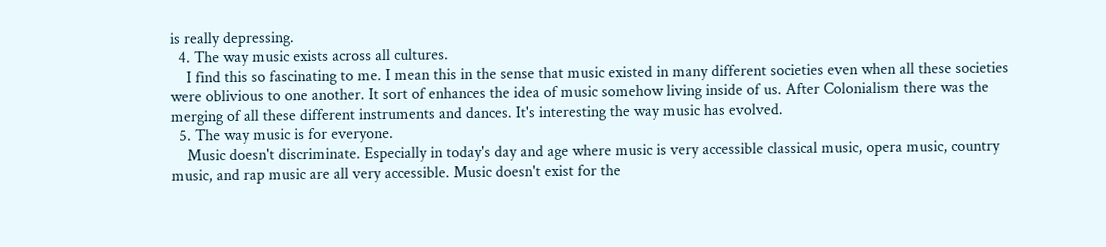is really depressing.
  4. The way music exists across all cultures.
    I find this so fascinating to me. I mean this in the sense that music existed in many different societies even when all these societies were oblivious to one another. It sort of enhances the idea of music somehow living inside of us. After Colonialism there was the merging of all these different instruments and dances. It's interesting the way music has evolved.
  5. The way music is for everyone.
    Music doesn't discriminate. Especially in today's day and age where music is very accessible classical music, opera music, country music, and rap music are all very accessible. Music doesn't exist for the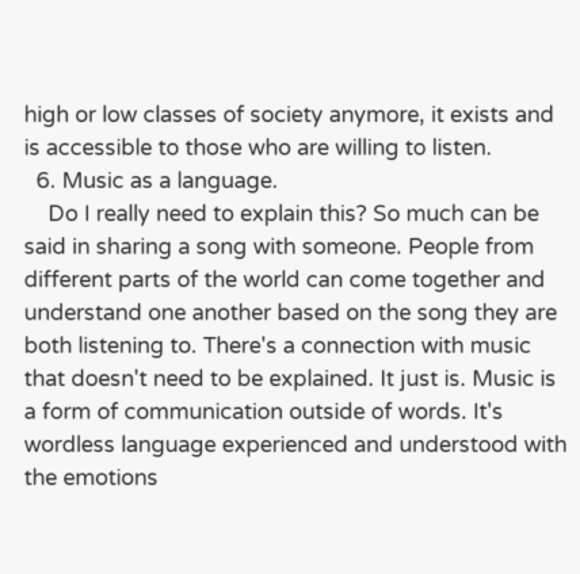high or low classes of society anymore, it exists and is accessible to those who are willing to listen.
  6. Music as a language.
    Do I really need to explain this? So much can be said in sharing a song with someone. People from different parts of the world can come together and understand one another based on the song they are both listening to. There's a connection with music that doesn't need to be explained. It just is. Music is a form of communication outside of words. It's wordless language experienced and understood with the emotions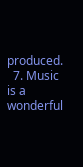produced.
  7. Music is a wonderful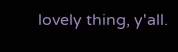lovely thing, y'all.